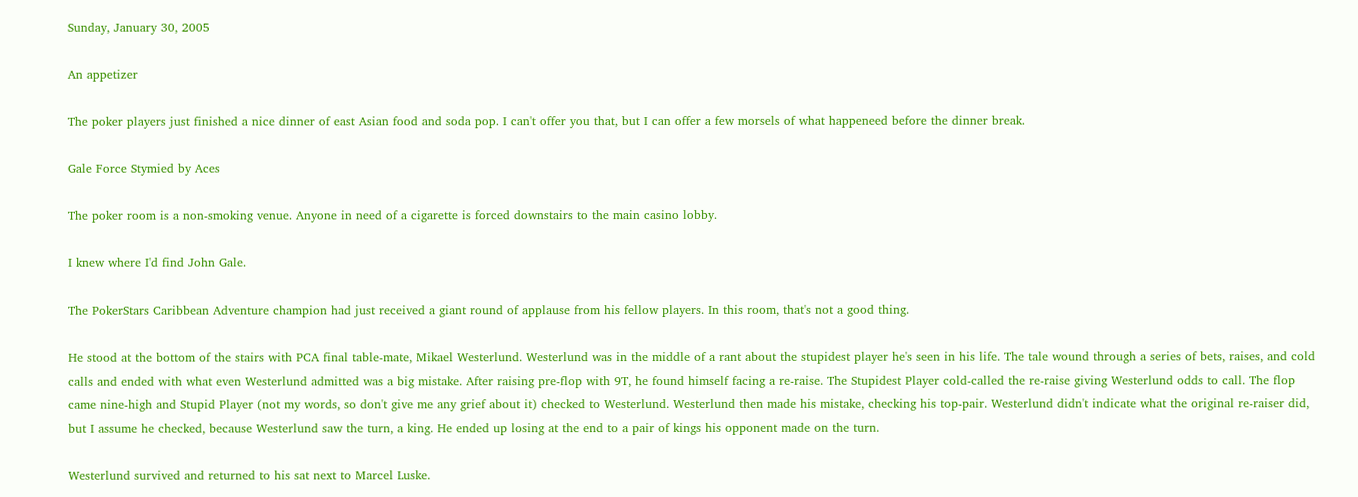Sunday, January 30, 2005

An appetizer

The poker players just finished a nice dinner of east Asian food and soda pop. I can't offer you that, but I can offer a few morsels of what happeneed before the dinner break.

Gale Force Stymied by Aces

The poker room is a non-smoking venue. Anyone in need of a cigarette is forced downstairs to the main casino lobby.

I knew where I'd find John Gale.

The PokerStars Caribbean Adventure champion had just received a giant round of applause from his fellow players. In this room, that's not a good thing.

He stood at the bottom of the stairs with PCA final table-mate, Mikael Westerlund. Westerlund was in the middle of a rant about the stupidest player he's seen in his life. The tale wound through a series of bets, raises, and cold calls and ended with what even Westerlund admitted was a big mistake. After raising pre-flop with 9T, he found himself facing a re-raise. The Stupidest Player cold-called the re-raise giving Westerlund odds to call. The flop came nine-high and Stupid Player (not my words, so don't give me any grief about it) checked to Westerlund. Westerlund then made his mistake, checking his top-pair. Westerlund didn't indicate what the original re-raiser did, but I assume he checked, because Westerlund saw the turn, a king. He ended up losing at the end to a pair of kings his opponent made on the turn.

Westerlund survived and returned to his sat next to Marcel Luske.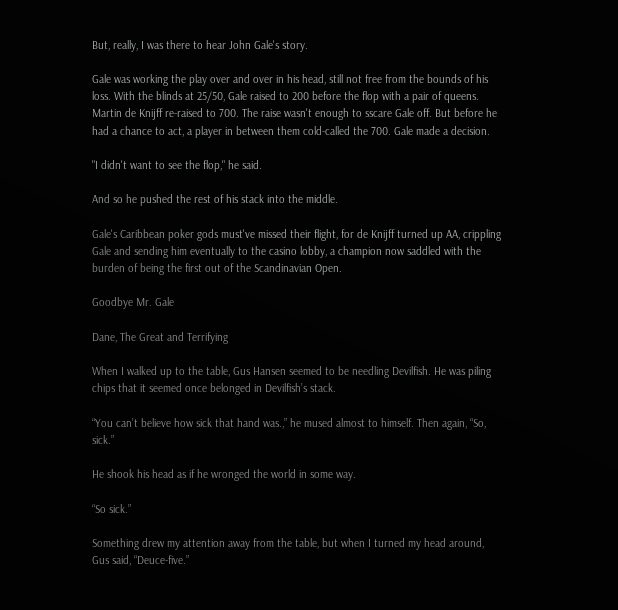But, really, I was there to hear John Gale's story.

Gale was working the play over and over in his head, still not free from the bounds of his loss. With the blinds at 25/50, Gale raised to 200 before the flop with a pair of queens. Martin de Knijff re-raised to 700. The raise wasn't enough to sscare Gale off. But before he had a chance to act, a player in between them cold-called the 700. Gale made a decision.

"I didn't want to see the flop," he said.

And so he pushed the rest of his stack into the middle.

Gale's Caribbean poker gods must've missed their flight, for de Knijff turned up AA, crippling Gale and sending him eventually to the casino lobby, a champion now saddled with the burden of being the first out of the Scandinavian Open.

Goodbye Mr. Gale

Dane, The Great and Terrifying

When I walked up to the table, Gus Hansen seemed to be needling Devilfish. He was piling chips that it seemed once belonged in Devilfish’s stack.

“You can’t believe how sick that hand was.,” he mused almost to himself. Then again, “So, sick.”

He shook his head as if he wronged the world in some way.

“So sick.”

Something drew my attention away from the table, but when I turned my head around, Gus said, “Deuce-five.”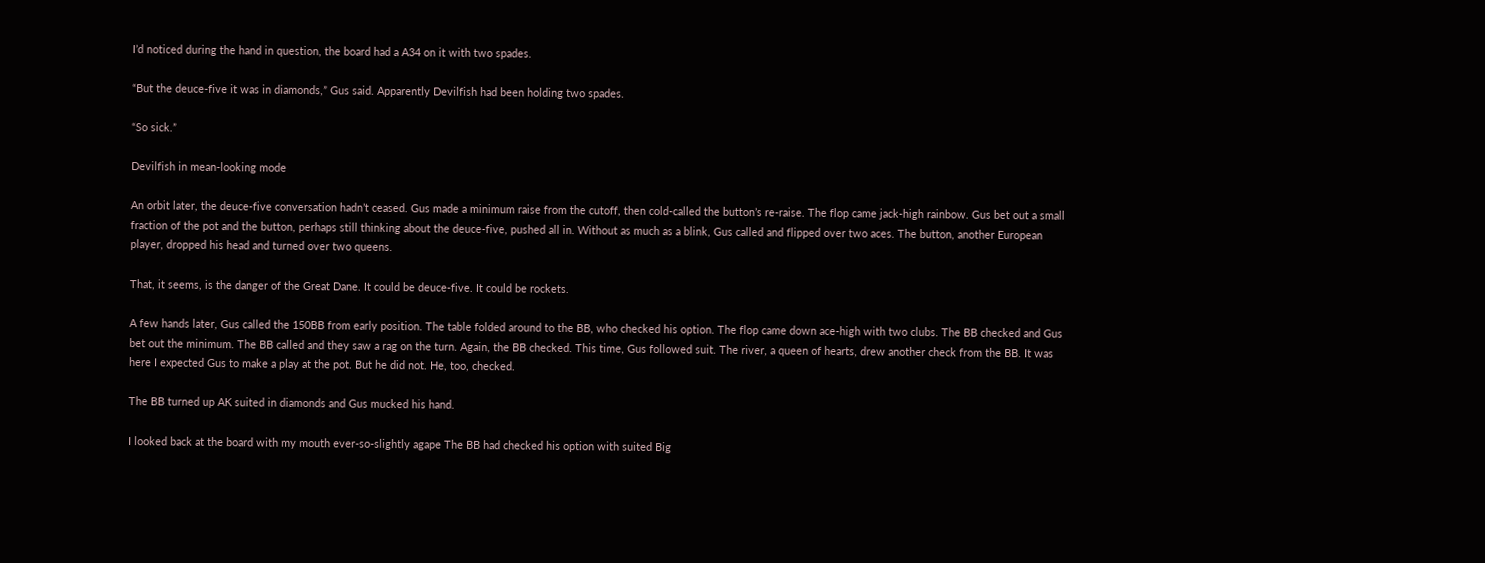I’d noticed during the hand in question, the board had a A34 on it with two spades.

“But the deuce-five it was in diamonds,” Gus said. Apparently Devilfish had been holding two spades.

“So sick.”

Devilfish in mean-looking mode

An orbit later, the deuce-five conversation hadn’t ceased. Gus made a minimum raise from the cutoff, then cold-called the button’s re-raise. The flop came jack-high rainbow. Gus bet out a small fraction of the pot and the button, perhaps still thinking about the deuce-five, pushed all in. Without as much as a blink, Gus called and flipped over two aces. The button, another European player, dropped his head and turned over two queens.

That, it seems, is the danger of the Great Dane. It could be deuce-five. It could be rockets.

A few hands later, Gus called the 150BB from early position. The table folded around to the BB, who checked his option. The flop came down ace-high with two clubs. The BB checked and Gus bet out the minimum. The BB called and they saw a rag on the turn. Again, the BB checked. This time, Gus followed suit. The river, a queen of hearts, drew another check from the BB. It was here I expected Gus to make a play at the pot. But he did not. He, too, checked.

The BB turned up AK suited in diamonds and Gus mucked his hand.

I looked back at the board with my mouth ever-so-slightly agape The BB had checked his option with suited Big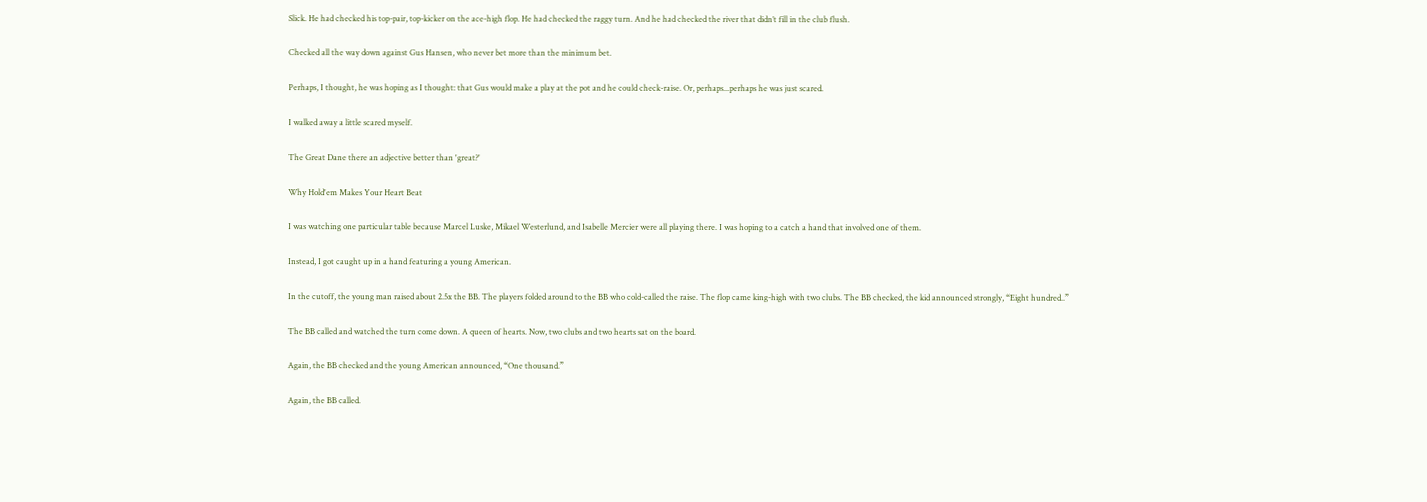Slick. He had checked his top-pair, top-kicker on the ace-high flop. He had checked the raggy turn. And he had checked the river that didn’t fill in the club flush.

Checked all the way down against Gus Hansen, who never bet more than the minimum bet.

Perhaps, I thought, he was hoping as I thought: that Gus would make a play at the pot and he could check-raise. Or, perhaps...perhaps he was just scared.

I walked away a little scared myself.

The Great Dane there an adjective better than 'great?'

Why Hold'em Makes Your Heart Beat

I was watching one particular table because Marcel Luske, Mikael Westerlund, and Isabelle Mercier were all playing there. I was hoping to a catch a hand that involved one of them.

Instead, I got caught up in a hand featuring a young American.

In the cutoff, the young man raised about 2.5x the BB. The players folded around to the BB who cold-called the raise. The flop came king-high with two clubs. The BB checked, the kid announced strongly, “Eight hundred..”

The BB called and watched the turn come down. A queen of hearts. Now, two clubs and two hearts sat on the board.

Again, the BB checked and the young American announced, “One thousand.”

Again, the BB called.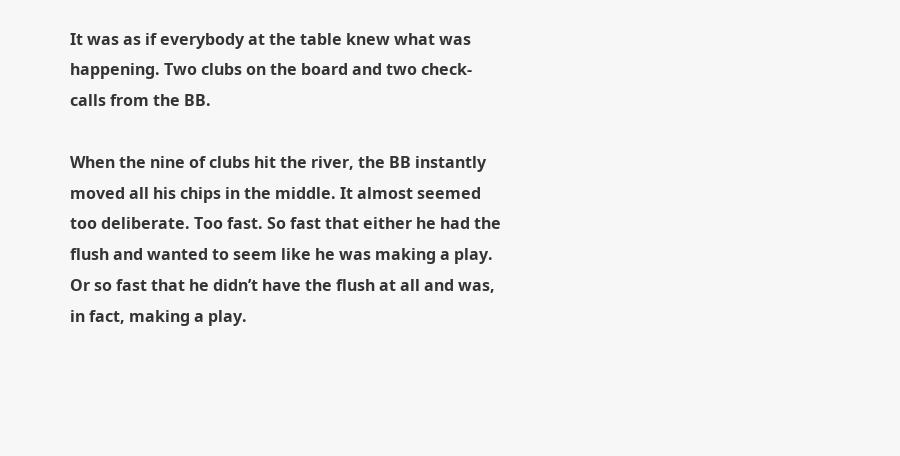It was as if everybody at the table knew what was happening. Two clubs on the board and two check-calls from the BB.

When the nine of clubs hit the river, the BB instantly moved all his chips in the middle. It almost seemed too deliberate. Too fast. So fast that either he had the flush and wanted to seem like he was making a play. Or so fast that he didn’t have the flush at all and was, in fact, making a play.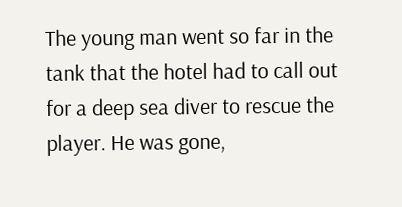The young man went so far in the tank that the hotel had to call out for a deep sea diver to rescue the player. He was gone,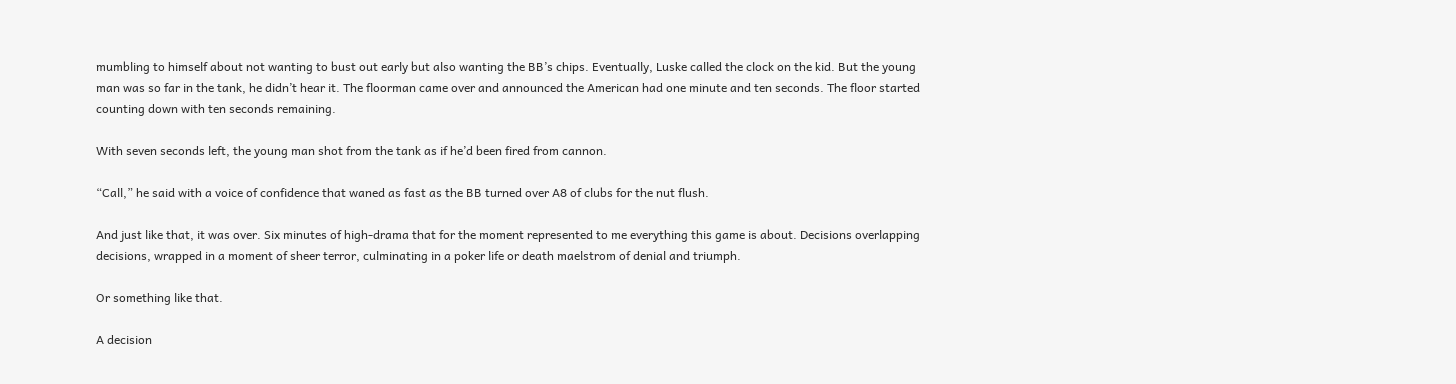mumbling to himself about not wanting to bust out early but also wanting the BB’s chips. Eventually, Luske called the clock on the kid. But the young man was so far in the tank, he didn’t hear it. The floorman came over and announced the American had one minute and ten seconds. The floor started counting down with ten seconds remaining.

With seven seconds left, the young man shot from the tank as if he’d been fired from cannon.

“Call,” he said with a voice of confidence that waned as fast as the BB turned over A8 of clubs for the nut flush.

And just like that, it was over. Six minutes of high-drama that for the moment represented to me everything this game is about. Decisions overlapping decisions, wrapped in a moment of sheer terror, culminating in a poker life or death maelstrom of denial and triumph.

Or something like that.

A decision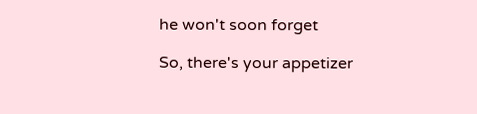he won't soon forget

So, there's your appetizer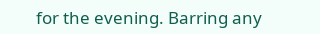for the evening. Barring any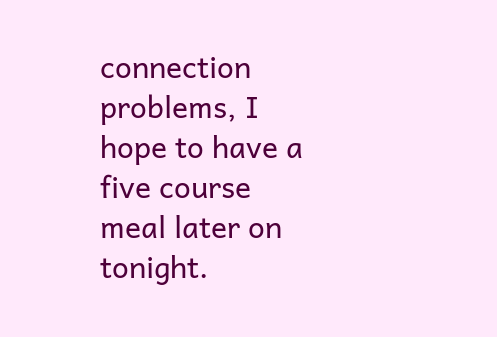connection problems, I hope to have a five course meal later on tonight.